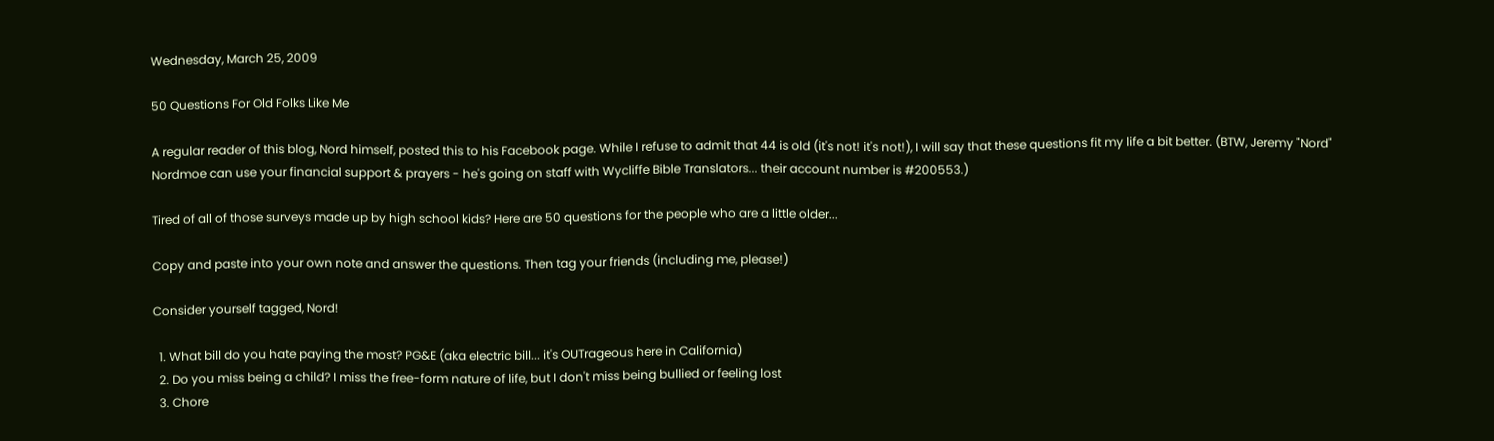Wednesday, March 25, 2009

50 Questions For Old Folks Like Me

A regular reader of this blog, Nord himself, posted this to his Facebook page. While I refuse to admit that 44 is old (it's not! it's not!), I will say that these questions fit my life a bit better. (BTW, Jeremy "Nord" Nordmoe can use your financial support & prayers - he's going on staff with Wycliffe Bible Translators... their account number is #200553.)

Tired of all of those surveys made up by high school kids? Here are 50 questions for the people who are a little older...

Copy and paste into your own note and answer the questions. Then tag your friends (including me, please!)

Consider yourself tagged, Nord!

  1. What bill do you hate paying the most? PG&E (aka electric bill... it's OUTrageous here in California)
  2. Do you miss being a child? I miss the free-form nature of life, but I don't miss being bullied or feeling lost
  3. Chore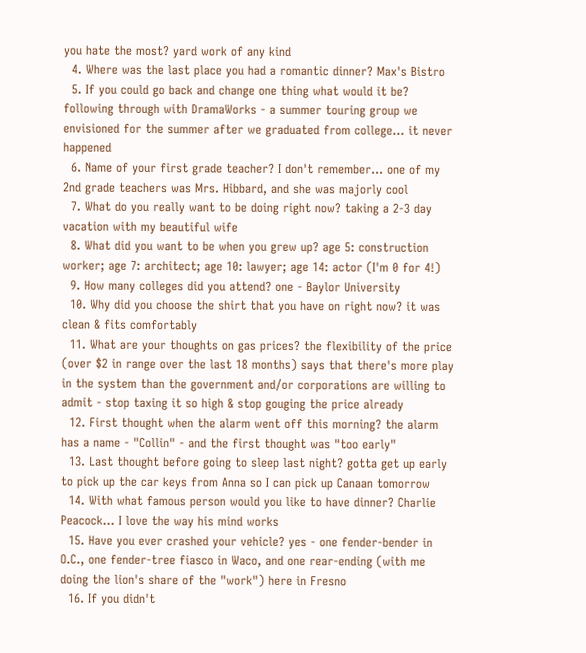you hate the most? yard work of any kind
  4. Where was the last place you had a romantic dinner? Max's Bistro
  5. If you could go back and change one thing what would it be? following through with DramaWorks - a summer touring group we envisioned for the summer after we graduated from college... it never happened
  6. Name of your first grade teacher? I don't remember... one of my 2nd grade teachers was Mrs. Hibbard, and she was majorly cool
  7. What do you really want to be doing right now? taking a 2-3 day vacation with my beautiful wife
  8. What did you want to be when you grew up? age 5: construction worker; age 7: architect; age 10: lawyer; age 14: actor (I'm 0 for 4!)
  9. How many colleges did you attend? one - Baylor University
  10. Why did you choose the shirt that you have on right now? it was clean & fits comfortably
  11. What are your thoughts on gas prices? the flexibility of the price (over $2 in range over the last 18 months) says that there's more play in the system than the government and/or corporations are willing to admit - stop taxing it so high & stop gouging the price already
  12. First thought when the alarm went off this morning? the alarm has a name - "Collin" - and the first thought was "too early"
  13. Last thought before going to sleep last night? gotta get up early to pick up the car keys from Anna so I can pick up Canaan tomorrow
  14. With what famous person would you like to have dinner? Charlie Peacock... I love the way his mind works
  15. Have you ever crashed your vehicle? yes - one fender-bender in O.C., one fender-tree fiasco in Waco, and one rear-ending (with me doing the lion's share of the "work") here in Fresno
  16. If you didn't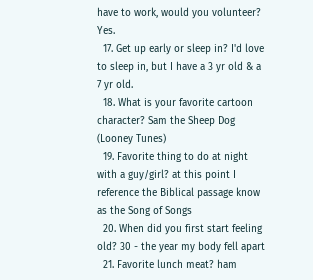have to work, would you volunteer? Yes.
  17. Get up early or sleep in? I'd love to sleep in, but I have a 3 yr old & a 7 yr old.
  18. What is your favorite cartoon character? Sam the Sheep Dog (Looney Tunes)
  19. Favorite thing to do at night with a guy/girl? at this point I reference the Biblical passage know as the Song of Songs
  20. When did you first start feeling old? 30 - the year my body fell apart
  21. Favorite lunch meat? ham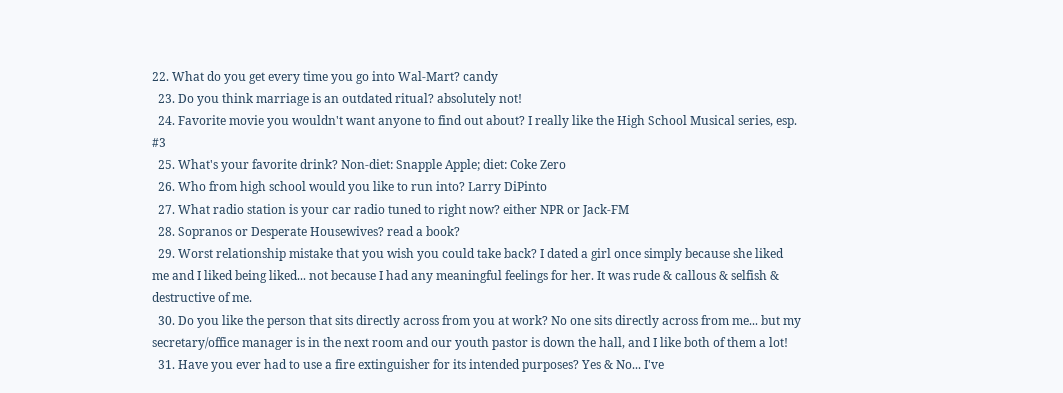22. What do you get every time you go into Wal-Mart? candy
  23. Do you think marriage is an outdated ritual? absolutely not!
  24. Favorite movie you wouldn't want anyone to find out about? I really like the High School Musical series, esp. #3
  25. What's your favorite drink? Non-diet: Snapple Apple; diet: Coke Zero
  26. Who from high school would you like to run into? Larry DiPinto
  27. What radio station is your car radio tuned to right now? either NPR or Jack-FM
  28. Sopranos or Desperate Housewives? read a book?
  29. Worst relationship mistake that you wish you could take back? I dated a girl once simply because she liked me and I liked being liked... not because I had any meaningful feelings for her. It was rude & callous & selfish & destructive of me.
  30. Do you like the person that sits directly across from you at work? No one sits directly across from me... but my secretary/office manager is in the next room and our youth pastor is down the hall, and I like both of them a lot!
  31. Have you ever had to use a fire extinguisher for its intended purposes? Yes & No... I've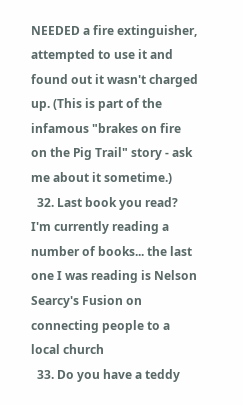NEEDED a fire extinguisher, attempted to use it and found out it wasn't charged up. (This is part of the infamous "brakes on fire on the Pig Trail" story - ask me about it sometime.)
  32. Last book you read? I'm currently reading a number of books... the last one I was reading is Nelson Searcy's Fusion on connecting people to a local church
  33. Do you have a teddy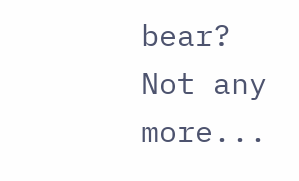bear? Not any more...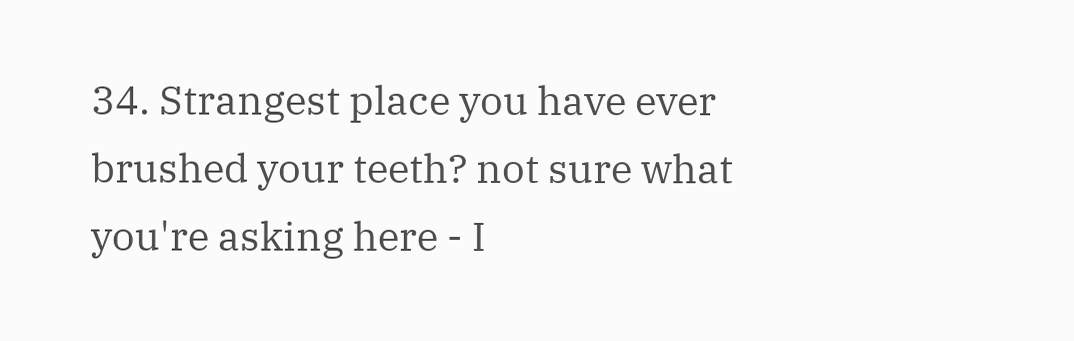34. Strangest place you have ever brushed your teeth? not sure what you're asking here - I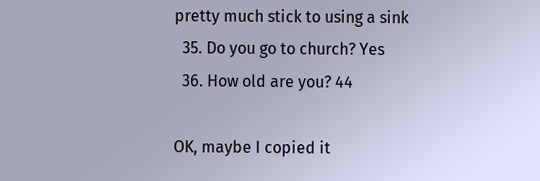pretty much stick to using a sink
  35. Do you go to church? Yes
  36. How old are you? 44

OK, maybe I copied it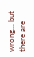wrong... but there are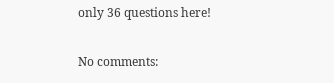only 36 questions here!

No comments: